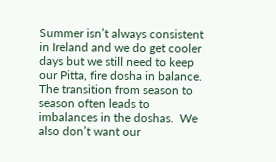Summer isn’t always consistent in Ireland and we do get cooler days but we still need to keep our Pitta, fire dosha in balance.  The transition from season to season often leads to imbalances in the doshas.  We also don’t want our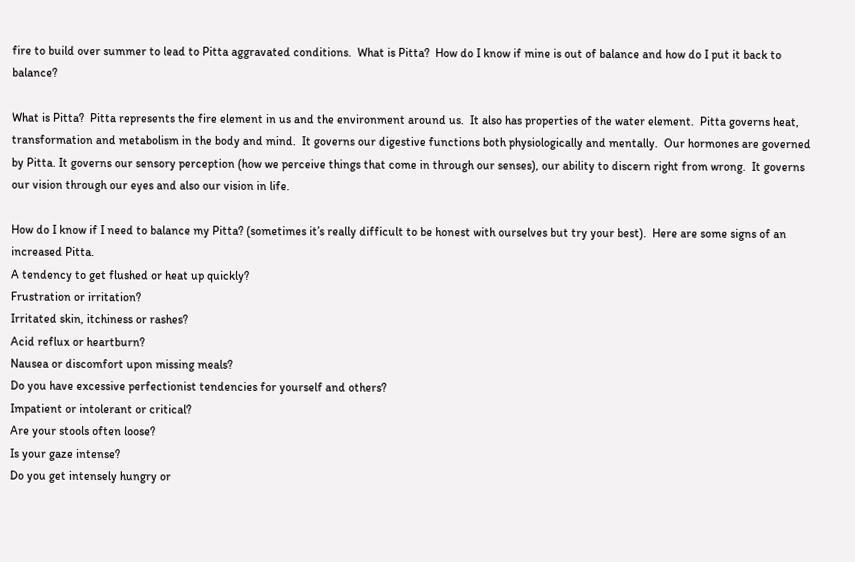fire to build over summer to lead to Pitta aggravated conditions.  What is Pitta?  How do I know if mine is out of balance and how do I put it back to balance?

What is Pitta?  Pitta represents the fire element in us and the environment around us.  It also has properties of the water element.  Pitta governs heat, transformation and metabolism in the body and mind.  It governs our digestive functions both physiologically and mentally.  Our hormones are governed by Pitta. It governs our sensory perception (how we perceive things that come in through our senses), our ability to discern right from wrong.  It governs our vision through our eyes and also our vision in life.

How do I know if I need to balance my Pitta? (sometimes it’s really difficult to be honest with ourselves but try your best).  Here are some signs of an increased Pitta.
A tendency to get flushed or heat up quickly?
Frustration or irritation?
Irritated skin, itchiness or rashes?
Acid reflux or heartburn?
Nausea or discomfort upon missing meals?
Do you have excessive perfectionist tendencies for yourself and others?
Impatient or intolerant or critical?
Are your stools often loose?
Is your gaze intense?
Do you get intensely hungry or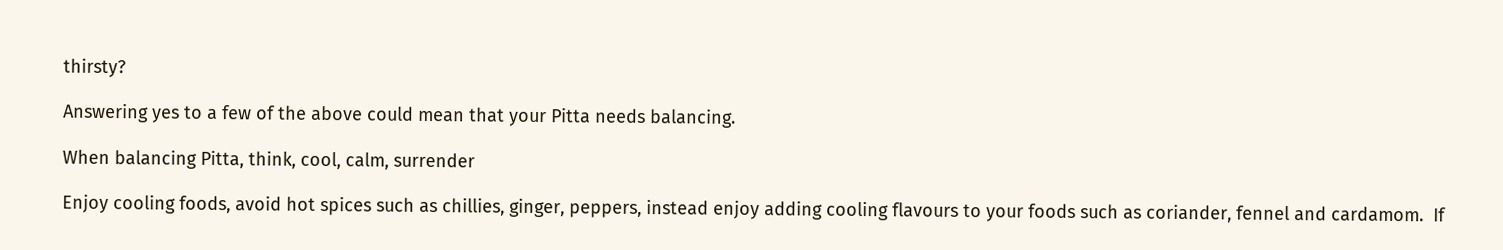thirsty?

Answering yes to a few of the above could mean that your Pitta needs balancing.

When balancing Pitta, think, cool, calm, surrender

Enjoy cooling foods, avoid hot spices such as chillies, ginger, peppers, instead enjoy adding cooling flavours to your foods such as coriander, fennel and cardamom.  If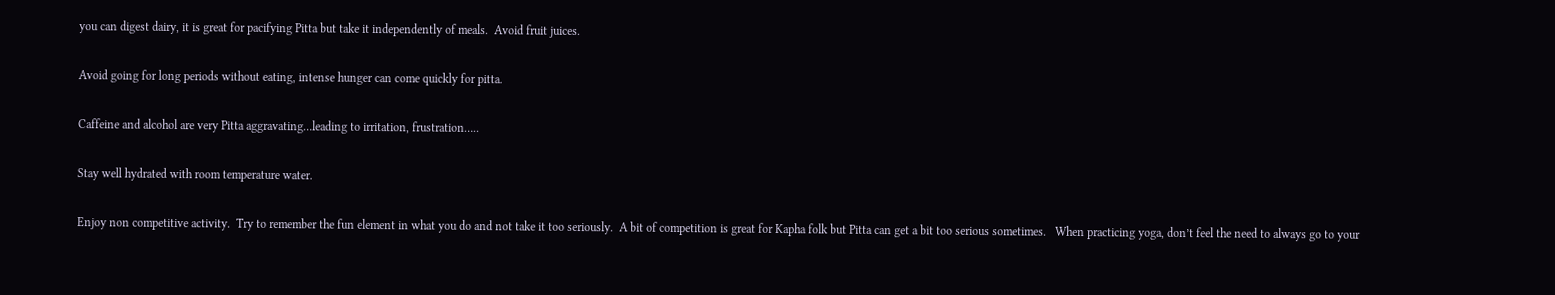you can digest dairy, it is great for pacifying Pitta but take it independently of meals.  Avoid fruit juices.

Avoid going for long periods without eating, intense hunger can come quickly for pitta.

Caffeine and alcohol are very Pitta aggravating…leading to irritation, frustration…..

Stay well hydrated with room temperature water.

Enjoy non competitive activity.  Try to remember the fun element in what you do and not take it too seriously.  A bit of competition is great for Kapha folk but Pitta can get a bit too serious sometimes.   When practicing yoga, don’t feel the need to always go to your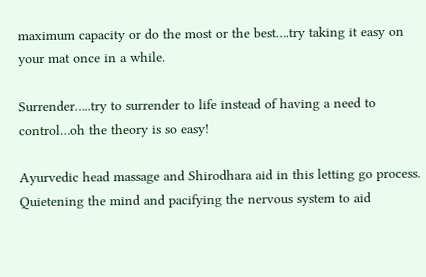maximum capacity or do the most or the best….try taking it easy on your mat once in a while.

Surrender…..try to surrender to life instead of having a need to control…oh the theory is so easy!

Ayurvedic head massage and Shirodhara aid in this letting go process.  Quietening the mind and pacifying the nervous system to aid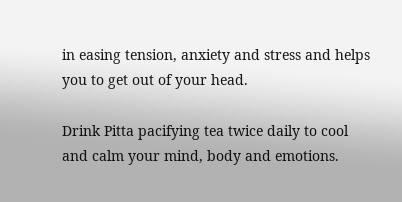in easing tension, anxiety and stress and helps you to get out of your head.

Drink Pitta pacifying tea twice daily to cool and calm your mind, body and emotions.